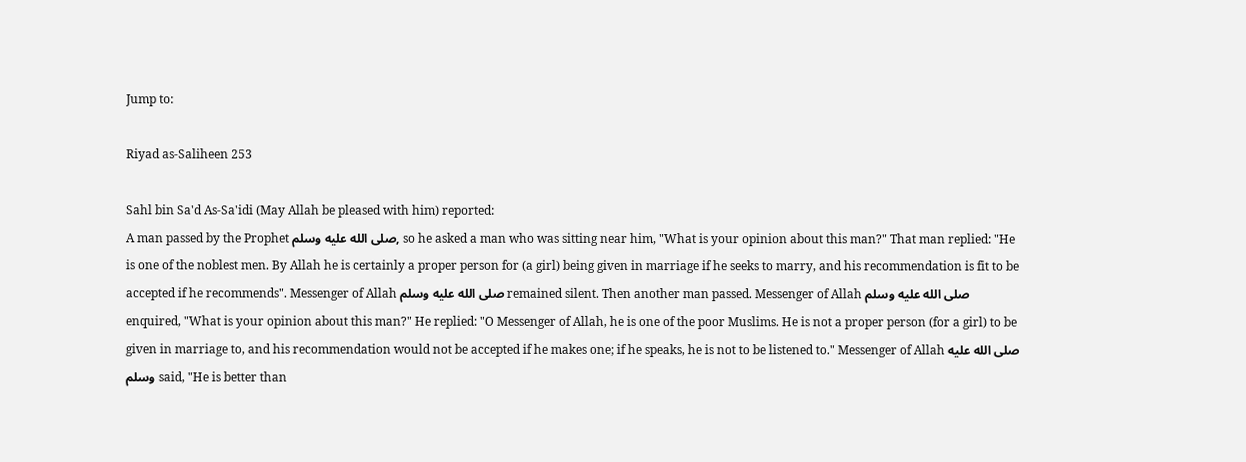Jump to:

Riyad as-Saliheen 253

Sahl bin Sa'd As-Sa'idi (May Allah be pleased with him) reported:
A man passed by the Prophet صلى الله عليه وسلم, so he asked a man who was sitting near him, "What is your opinion about this man?" That man replied: "He is one of the noblest men. By Allah he is certainly a proper person for (a girl) being given in marriage if he seeks to marry, and his recommendation is fit to be accepted if he recommends". Messenger of Allah صلى الله عليه وسلم remained silent. Then another man passed. Messenger of Allah صلى الله عليه وسلم enquired, "What is your opinion about this man?" He replied: "O Messenger of Allah, he is one of the poor Muslims. He is not a proper person (for a girl) to be given in marriage to, and his recommendation would not be accepted if he makes one; if he speaks, he is not to be listened to." Messenger of Allah صلى الله عليه وسلم said, "He is better than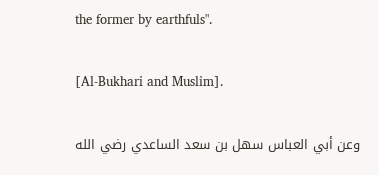the former by earthfuls".

[Al-Bukhari and Muslim].

وعن أبي العباس سهل بن سعد الساعدي رضي الله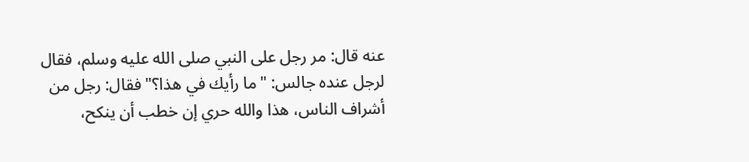عنه قال: مر رجل على النبي صلى الله عليه وسلم، فقال لرجل عنده جالس: "ما رأيك في هذا؟" فقال: رجل من أشراف الناس، هذا والله حري إن خطب أن ينكح،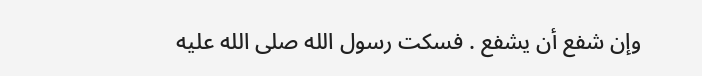وإن شفع أن يشفع . فسكت رسول الله صلى الله عليه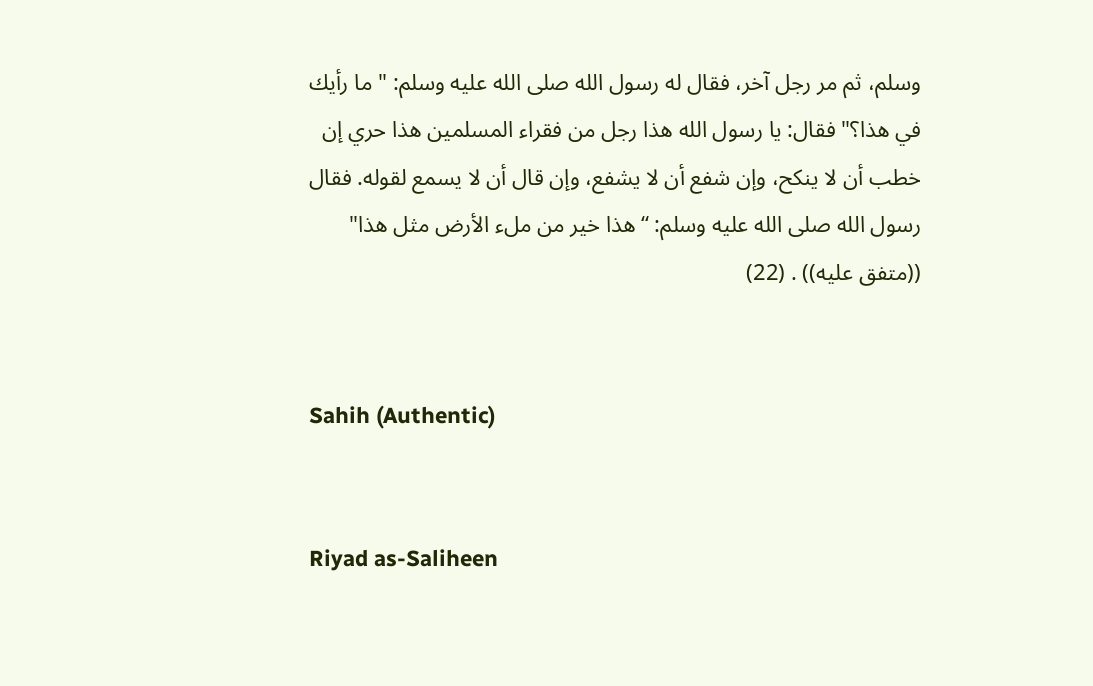وسلم، ثم مر رجل آخر، فقال له رسول الله صلى الله عليه وسلم: " ما رأيك في هذا؟" فقال: يا رسول الله هذا رجل من فقراء المسلمين هذا حري إن خطب أن لا ينكح، وإن شفع أن لا يشفع، وإن قال أن لا يسمع لقوله. فقال رسول الله صلى الله عليه وسلم: “هذا خير من ملء الأرض مثل هذا" ((متفق عليه)) . (22)


Sahih (Authentic)


Riyad as-Saliheen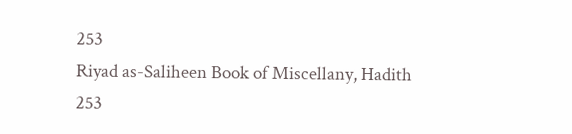253
Riyad as-Saliheen Book of Miscellany, Hadith 253